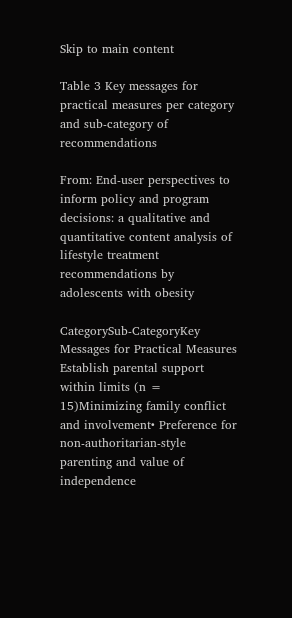Skip to main content

Table 3 Key messages for practical measures per category and sub-category of recommendations

From: End-user perspectives to inform policy and program decisions: a qualitative and quantitative content analysis of lifestyle treatment recommendations by adolescents with obesity

CategorySub-CategoryKey Messages for Practical Measures
Establish parental support within limits (n = 15)Minimizing family conflict and involvement• Preference for non-authoritarian-style parenting and value of independence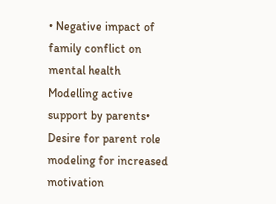• Negative impact of family conflict on mental health
Modelling active support by parents• Desire for parent role modeling for increased motivation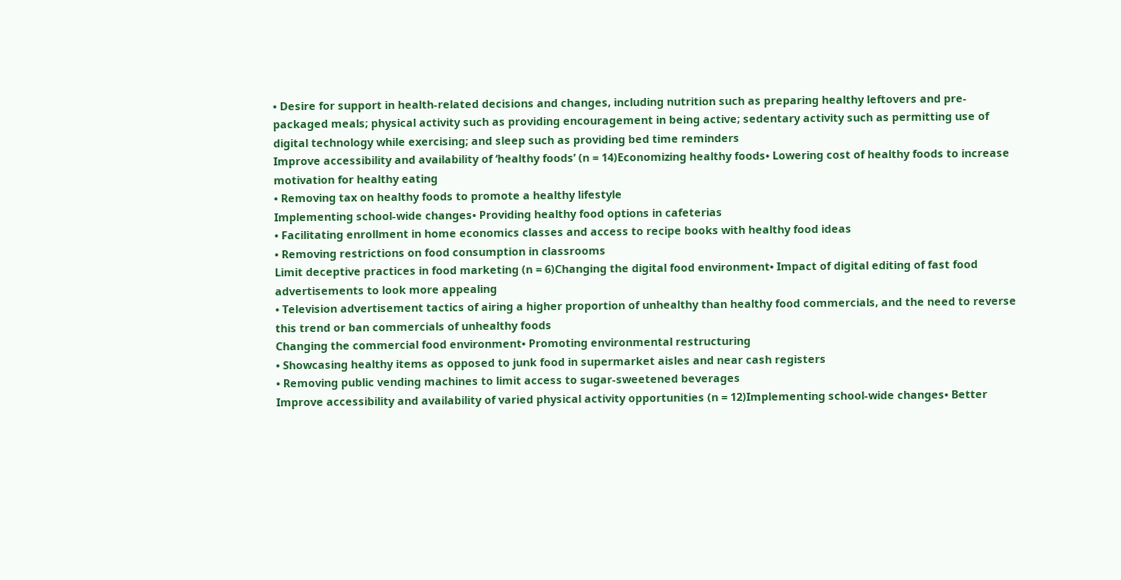• Desire for support in health-related decisions and changes, including nutrition such as preparing healthy leftovers and pre-packaged meals; physical activity such as providing encouragement in being active; sedentary activity such as permitting use of digital technology while exercising; and sleep such as providing bed time reminders
Improve accessibility and availability of ‘healthy foods’ (n = 14)Economizing healthy foods• Lowering cost of healthy foods to increase motivation for healthy eating
• Removing tax on healthy foods to promote a healthy lifestyle
Implementing school-wide changes• Providing healthy food options in cafeterias
• Facilitating enrollment in home economics classes and access to recipe books with healthy food ideas
• Removing restrictions on food consumption in classrooms
Limit deceptive practices in food marketing (n = 6)Changing the digital food environment• Impact of digital editing of fast food advertisements to look more appealing
• Television advertisement tactics of airing a higher proportion of unhealthy than healthy food commercials, and the need to reverse this trend or ban commercials of unhealthy foods
Changing the commercial food environment• Promoting environmental restructuring
• Showcasing healthy items as opposed to junk food in supermarket aisles and near cash registers
• Removing public vending machines to limit access to sugar-sweetened beverages
Improve accessibility and availability of varied physical activity opportunities (n = 12)Implementing school-wide changes• Better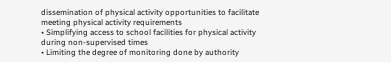dissemination of physical activity opportunities to facilitate meeting physical activity requirements
• Simplifying access to school facilities for physical activity during non-supervised times
• Limiting the degree of monitoring done by authority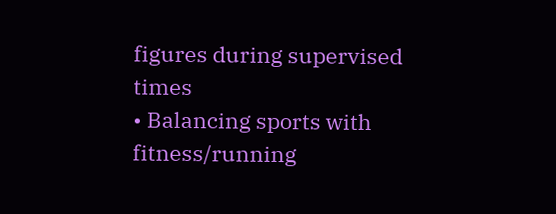figures during supervised times
• Balancing sports with fitness/running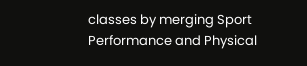classes by merging Sport Performance and Physical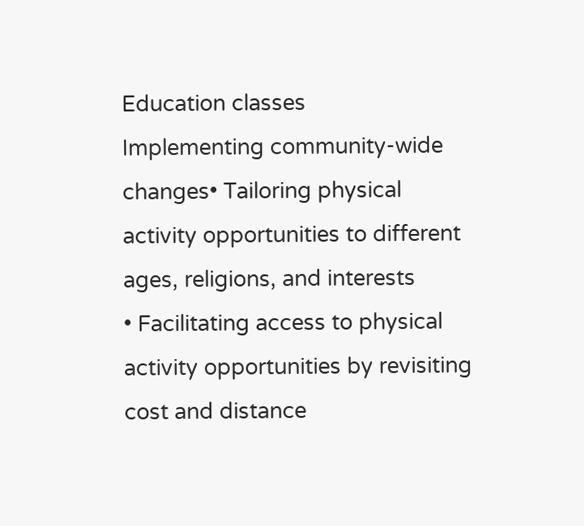Education classes
Implementing community-wide changes• Tailoring physical activity opportunities to different ages, religions, and interests
• Facilitating access to physical activity opportunities by revisiting cost and distance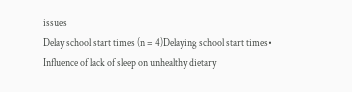issues
Delay school start times (n = 4)Delaying school start times• Influence of lack of sleep on unhealthy dietary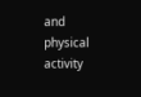and physical activity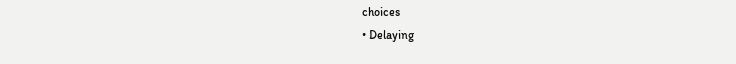choices
• Delaying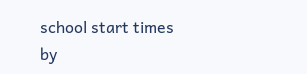school start times by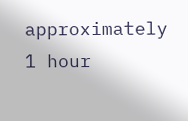approximately 1 hour